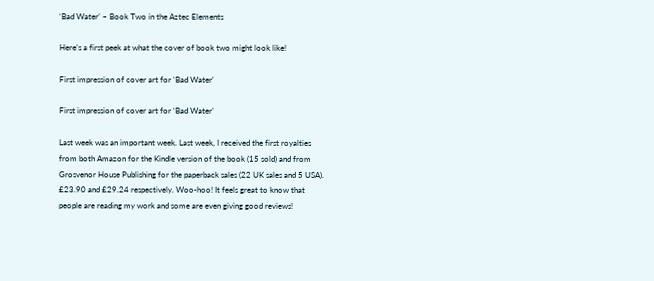‘Bad Water’ – Book Two in the Aztec Elements

Here’s a first peek at what the cover of book two might look like!

First impression of cover art for 'Bad Water'

First impression of cover art for ‘Bad Water’

Last week was an important week. Last week, I received the first royalties from both Amazon for the Kindle version of the book (15 sold) and from Grosvenor House Publishing for the paperback sales (22 UK sales and 5 USA). £23.90 and £29.24 respectively. Woo-hoo! It feels great to know that people are reading my work and some are even giving good reviews!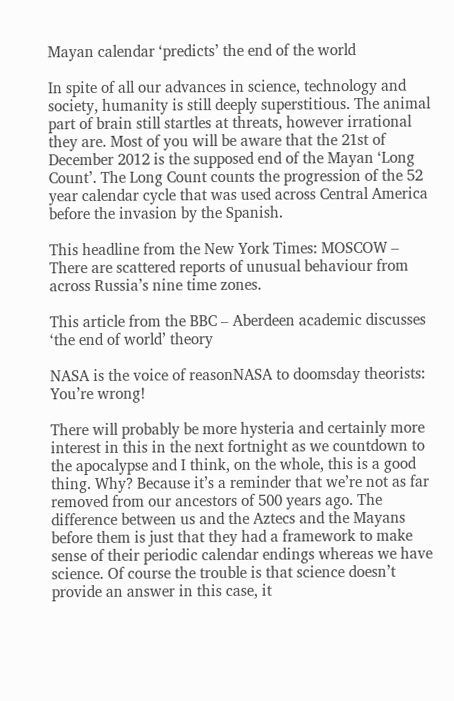Mayan calendar ‘predicts’ the end of the world

In spite of all our advances in science, technology and society, humanity is still deeply superstitious. The animal part of brain still startles at threats, however irrational they are. Most of you will be aware that the 21st of December 2012 is the supposed end of the Mayan ‘Long Count’. The Long Count counts the progression of the 52 year calendar cycle that was used across Central America before the invasion by the Spanish.

This headline from the New York Times: MOSCOW – There are scattered reports of unusual behaviour from across Russia’s nine time zones.

This article from the BBC – Aberdeen academic discusses ‘the end of world’ theory

NASA is the voice of reasonNASA to doomsday theorists: You’re wrong!

There will probably be more hysteria and certainly more interest in this in the next fortnight as we countdown to the apocalypse and I think, on the whole, this is a good thing. Why? Because it’s a reminder that we’re not as far removed from our ancestors of 500 years ago. The difference between us and the Aztecs and the Mayans before them is just that they had a framework to make sense of their periodic calendar endings whereas we have science. Of course the trouble is that science doesn’t provide an answer in this case, it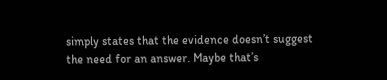simply states that the evidence doesn’t suggest the need for an answer. Maybe that’s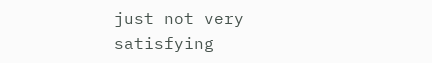just not very satisfying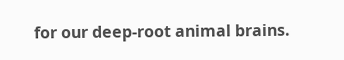for our deep-root animal brains.